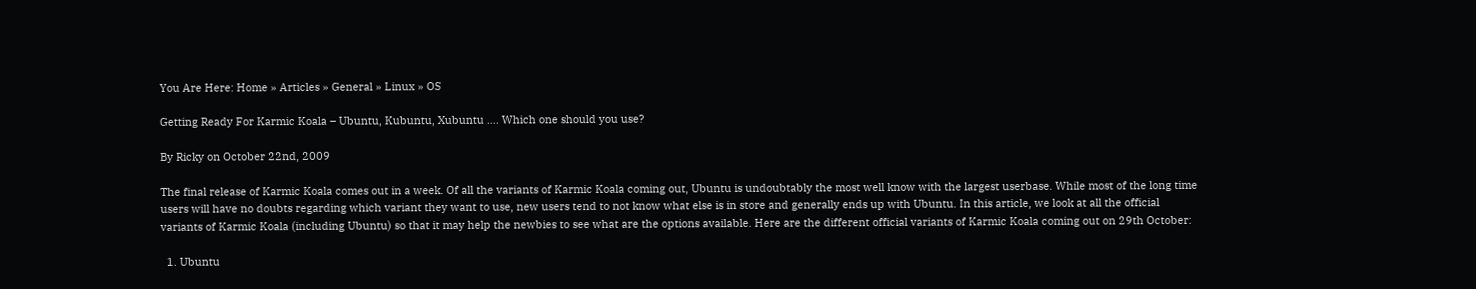You Are Here: Home » Articles » General » Linux » OS

Getting Ready For Karmic Koala – Ubuntu, Kubuntu, Xubuntu …. Which one should you use?

By Ricky on October 22nd, 2009

The final release of Karmic Koala comes out in a week. Of all the variants of Karmic Koala coming out, Ubuntu is undoubtably the most well know with the largest userbase. While most of the long time users will have no doubts regarding which variant they want to use, new users tend to not know what else is in store and generally ends up with Ubuntu. In this article, we look at all the official variants of Karmic Koala (including Ubuntu) so that it may help the newbies to see what are the options available. Here are the different official variants of Karmic Koala coming out on 29th October:

  1. Ubuntu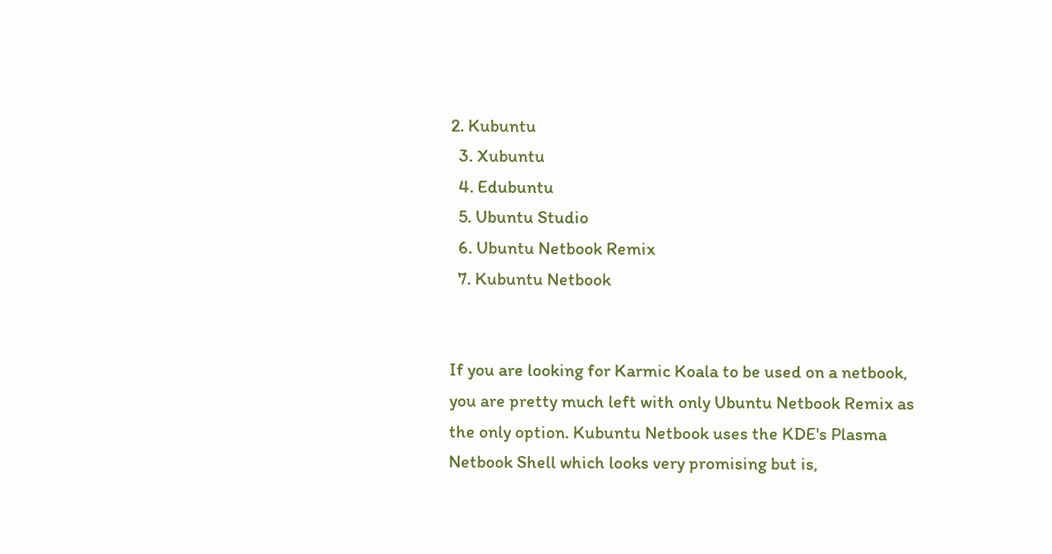2. Kubuntu
  3. Xubuntu
  4. Edubuntu
  5. Ubuntu Studio
  6. Ubuntu Netbook Remix
  7. Kubuntu Netbook


If you are looking for Karmic Koala to be used on a netbook, you are pretty much left with only Ubuntu Netbook Remix as the only option. Kubuntu Netbook uses the KDE's Plasma Netbook Shell which looks very promising but is,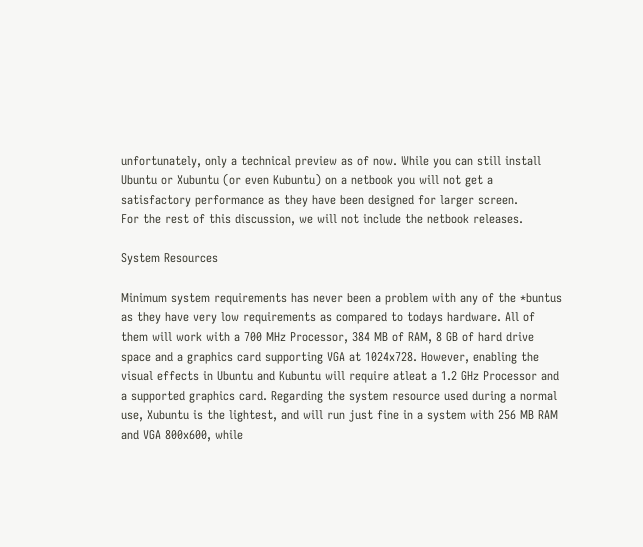unfortunately, only a technical preview as of now. While you can still install Ubuntu or Xubuntu (or even Kubuntu) on a netbook you will not get a satisfactory performance as they have been designed for larger screen.
For the rest of this discussion, we will not include the netbook releases.

System Resources

Minimum system requirements has never been a problem with any of the *buntus as they have very low requirements as compared to todays hardware. All of them will work with a 700 MHz Processor, 384 MB of RAM, 8 GB of hard drive space and a graphics card supporting VGA at 1024x728. However, enabling the visual effects in Ubuntu and Kubuntu will require atleat a 1.2 GHz Processor and a supported graphics card. Regarding the system resource used during a normal use, Xubuntu is the lightest, and will run just fine in a system with 256 MB RAM and VGA 800x600, while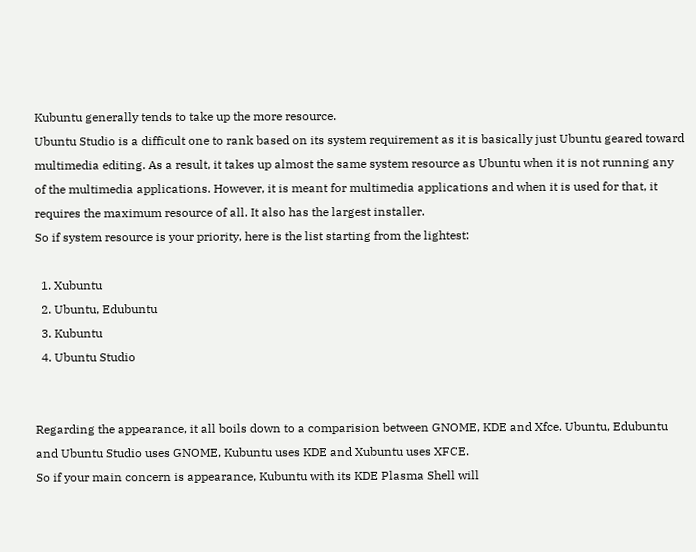Kubuntu generally tends to take up the more resource.
Ubuntu Studio is a difficult one to rank based on its system requirement as it is basically just Ubuntu geared toward multimedia editing. As a result, it takes up almost the same system resource as Ubuntu when it is not running any of the multimedia applications. However, it is meant for multimedia applications and when it is used for that, it requires the maximum resource of all. It also has the largest installer.
So if system resource is your priority, here is the list starting from the lightest:

  1. Xubuntu
  2. Ubuntu, Edubuntu
  3. Kubuntu
  4. Ubuntu Studio


Regarding the appearance, it all boils down to a comparision between GNOME, KDE and Xfce. Ubuntu, Edubuntu and Ubuntu Studio uses GNOME, Kubuntu uses KDE and Xubuntu uses XFCE.
So if your main concern is appearance, Kubuntu with its KDE Plasma Shell will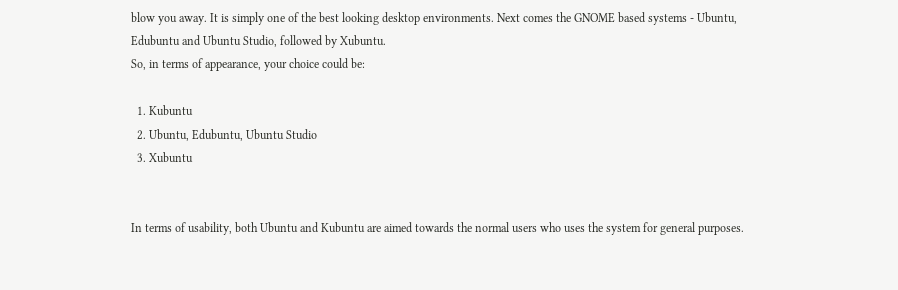blow you away. It is simply one of the best looking desktop environments. Next comes the GNOME based systems - Ubuntu, Edubuntu and Ubuntu Studio, followed by Xubuntu.
So, in terms of appearance, your choice could be:

  1. Kubuntu
  2. Ubuntu, Edubuntu, Ubuntu Studio
  3. Xubuntu


In terms of usability, both Ubuntu and Kubuntu are aimed towards the normal users who uses the system for general purposes.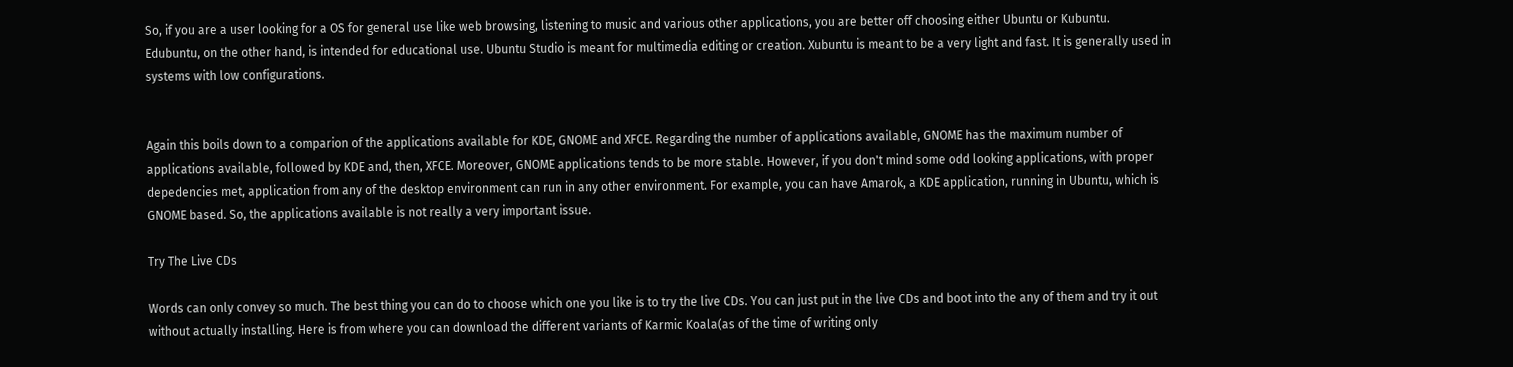So, if you are a user looking for a OS for general use like web browsing, listening to music and various other applications, you are better off choosing either Ubuntu or Kubuntu.
Edubuntu, on the other hand, is intended for educational use. Ubuntu Studio is meant for multimedia editing or creation. Xubuntu is meant to be a very light and fast. It is generally used in systems with low configurations.


Again this boils down to a comparion of the applications available for KDE, GNOME and XFCE. Regarding the number of applications available, GNOME has the maximum number of applications available, followed by KDE and, then, XFCE. Moreover, GNOME applications tends to be more stable. However, if you don't mind some odd looking applications, with proper depedencies met, application from any of the desktop environment can run in any other environment. For example, you can have Amarok, a KDE application, running in Ubuntu, which is GNOME based. So, the applications available is not really a very important issue.

Try The Live CDs

Words can only convey so much. The best thing you can do to choose which one you like is to try the live CDs. You can just put in the live CDs and boot into the any of them and try it out without actually installing. Here is from where you can download the different variants of Karmic Koala(as of the time of writing only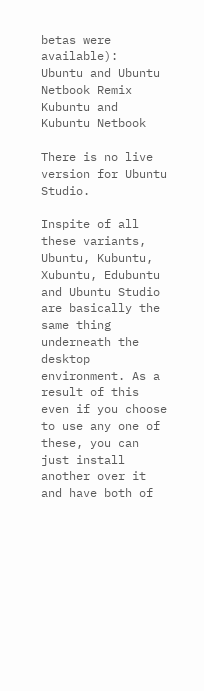betas were available):
Ubuntu and Ubuntu Netbook Remix
Kubuntu and Kubuntu Netbook

There is no live version for Ubuntu Studio.

Inspite of all these variants, Ubuntu, Kubuntu, Xubuntu, Edubuntu and Ubuntu Studio are basically the same thing underneath the desktop environment. As a result of this even if you choose to use any one of these, you can just install another over it and have both of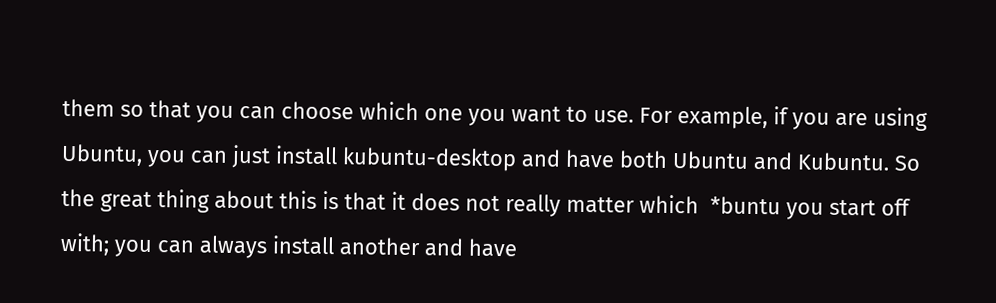them so that you can choose which one you want to use. For example, if you are using Ubuntu, you can just install kubuntu-desktop and have both Ubuntu and Kubuntu. So the great thing about this is that it does not really matter which  *buntu you start off with; you can always install another and have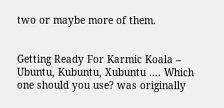two or maybe more of them.


Getting Ready For Karmic Koala – Ubuntu, Kubuntu, Xubuntu …. Which one should you use? was originally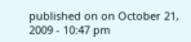published on on October 21, 2009 - 10:47 pm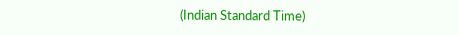(Indian Standard Time)